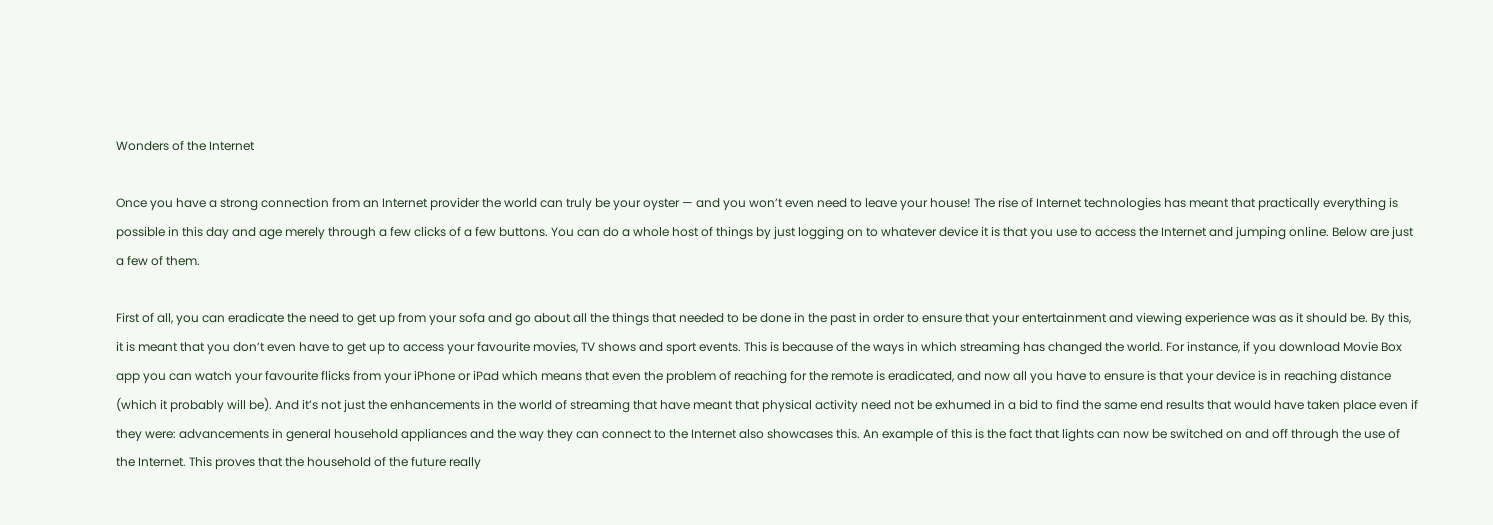Wonders of the Internet

Once you have a strong connection from an Internet provider the world can truly be your oyster — and you won’t even need to leave your house! The rise of Internet technologies has meant that practically everything is possible in this day and age merely through a few clicks of a few buttons. You can do a whole host of things by just logging on to whatever device it is that you use to access the Internet and jumping online. Below are just a few of them.

First of all, you can eradicate the need to get up from your sofa and go about all the things that needed to be done in the past in order to ensure that your entertainment and viewing experience was as it should be. By this, it is meant that you don’t even have to get up to access your favourite movies, TV shows and sport events. This is because of the ways in which streaming has changed the world. For instance, if you download Movie Box app you can watch your favourite flicks from your iPhone or iPad which means that even the problem of reaching for the remote is eradicated, and now all you have to ensure is that your device is in reaching distance (which it probably will be). And it’s not just the enhancements in the world of streaming that have meant that physical activity need not be exhumed in a bid to find the same end results that would have taken place even if they were: advancements in general household appliances and the way they can connect to the Internet also showcases this. An example of this is the fact that lights can now be switched on and off through the use of the Internet. This proves that the household of the future really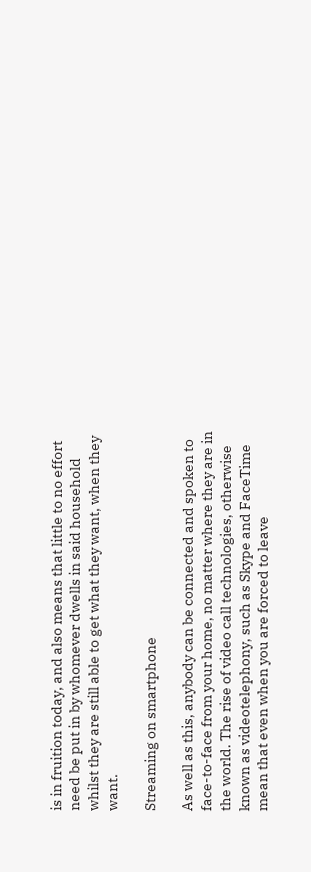is in fruition today, and also means that little to no effort need be put in by whomever dwells in said household whilst they are still able to get what they want, when they want.

Streaming on smartphone

As well as this, anybody can be connected and spoken to face-to-face from your home, no matter where they are in the world. The rise of video call technologies, otherwise known as videotelephony, such as Skype and FaceTime mean that even when you are forced to leave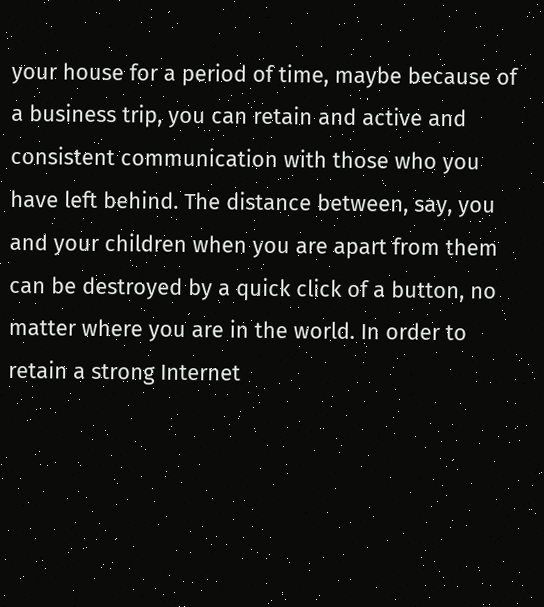your house for a period of time, maybe because of a business trip, you can retain and active and consistent communication with those who you have left behind. The distance between, say, you and your children when you are apart from them can be destroyed by a quick click of a button, no matter where you are in the world. In order to retain a strong Internet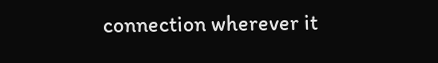connection wherever it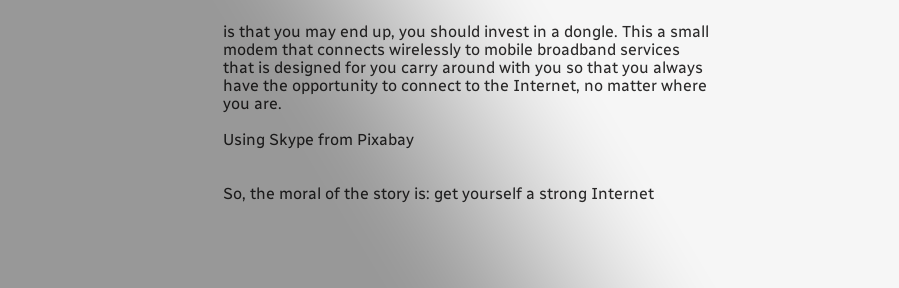is that you may end up, you should invest in a dongle. This a small modem that connects wirelessly to mobile broadband services that is designed for you carry around with you so that you always have the opportunity to connect to the Internet, no matter where you are.

Using Skype from Pixabay


So, the moral of the story is: get yourself a strong Internet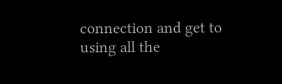connection and get to using all the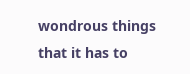wondrous things that it has to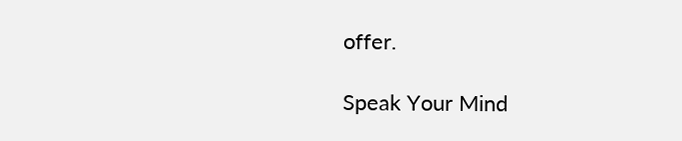offer.

Speak Your Mind